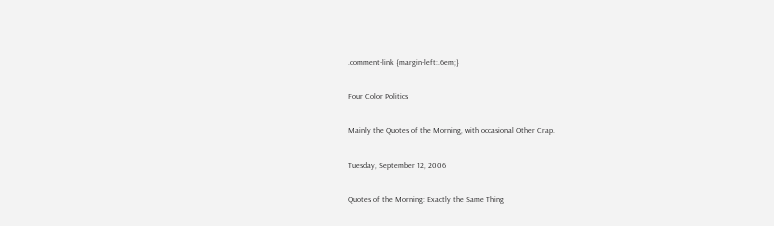.comment-link {margin-left:.6em;}

Four Color Politics

Mainly the Quotes of the Morning, with occasional Other Crap.

Tuesday, September 12, 2006

Quotes of the Morning: Exactly the Same Thing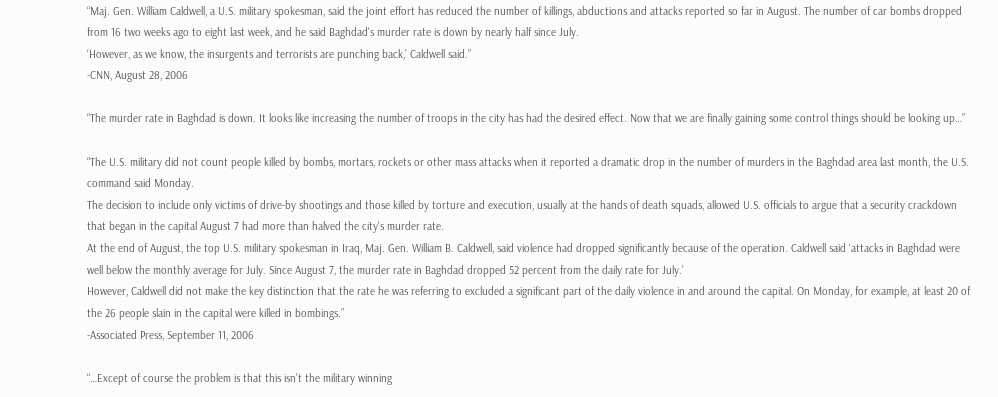“Maj. Gen. William Caldwell, a U.S. military spokesman, said the joint effort has reduced the number of killings, abductions and attacks reported so far in August. The number of car bombs dropped from 16 two weeks ago to eight last week, and he said Baghdad's murder rate is down by nearly half since July.
‘However, as we know, the insurgents and terrorists are punching back,’ Caldwell said.”
-CNN, August 28, 2006

“The murder rate in Baghdad is down. It looks like increasing the number of troops in the city has had the desired effect. Now that we are finally gaining some control things should be looking up…”

“The U.S. military did not count people killed by bombs, mortars, rockets or other mass attacks when it reported a dramatic drop in the number of murders in the Baghdad area last month, the U.S. command said Monday.
The decision to include only victims of drive-by shootings and those killed by torture and execution, usually at the hands of death squads, allowed U.S. officials to argue that a security crackdown that began in the capital August 7 had more than halved the city's murder rate.
At the end of August, the top U.S. military spokesman in Iraq, Maj. Gen. William B. Caldwell, said violence had dropped significantly because of the operation. Caldwell said ‘attacks in Baghdad were well below the monthly average for July. Since August 7, the murder rate in Baghdad dropped 52 percent from the daily rate for July.’
However, Caldwell did not make the key distinction that the rate he was referring to excluded a significant part of the daily violence in and around the capital. On Monday, for example, at least 20 of the 26 people slain in the capital were killed in bombings.”
-Associated Press, September 11, 2006

“…Except of course the problem is that this isn’t the military winning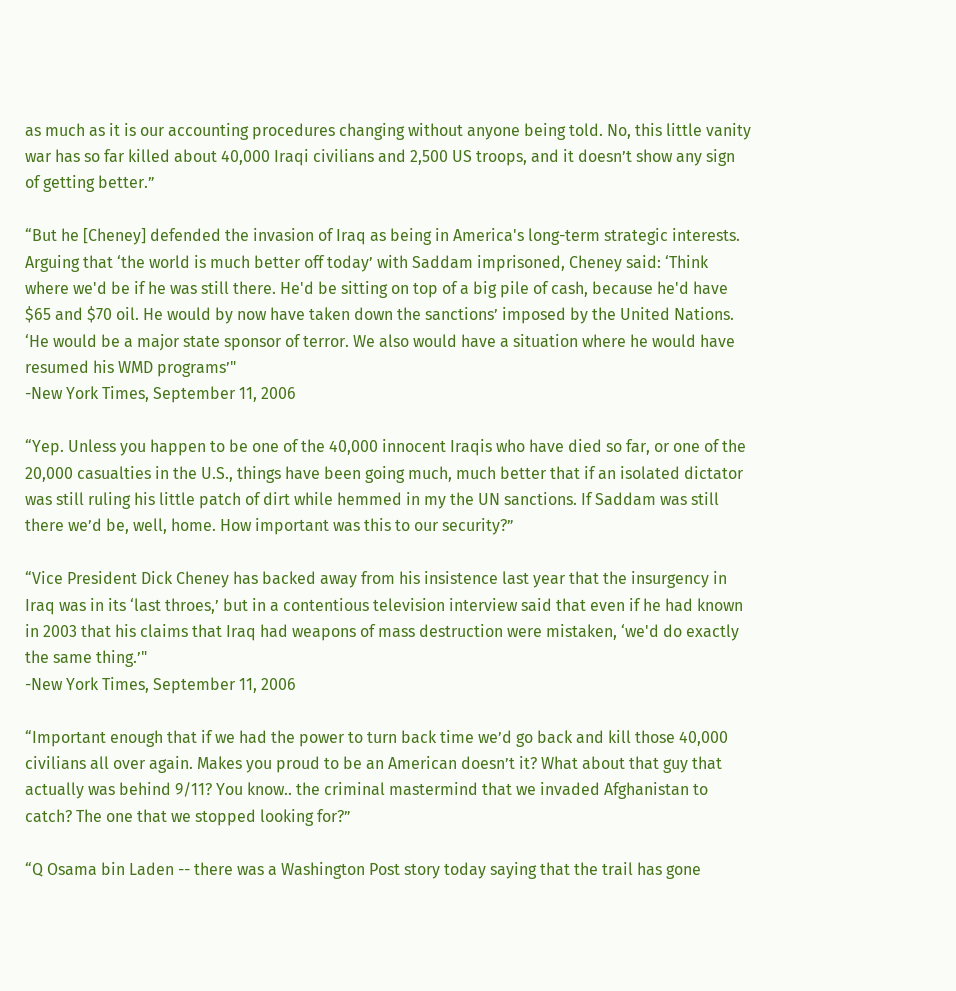as much as it is our accounting procedures changing without anyone being told. No, this little vanity war has so far killed about 40,000 Iraqi civilians and 2,500 US troops, and it doesn’t show any sign of getting better.”

“But he [Cheney] defended the invasion of Iraq as being in America's long-term strategic interests. Arguing that ‘the world is much better off today’ with Saddam imprisoned, Cheney said: ‘Think where we'd be if he was still there. He'd be sitting on top of a big pile of cash, because he'd have $65 and $70 oil. He would by now have taken down the sanctions’ imposed by the United Nations.
‘He would be a major state sponsor of terror. We also would have a situation where he would have resumed his WMD programs’"
-New York Times, September 11, 2006

“Yep. Unless you happen to be one of the 40,000 innocent Iraqis who have died so far, or one of the 20,000 casualties in the U.S., things have been going much, much better that if an isolated dictator was still ruling his little patch of dirt while hemmed in my the UN sanctions. If Saddam was still there we’d be, well, home. How important was this to our security?”

“Vice President Dick Cheney has backed away from his insistence last year that the insurgency in Iraq was in its ‘last throes,’ but in a contentious television interview said that even if he had known in 2003 that his claims that Iraq had weapons of mass destruction were mistaken, ‘we'd do exactly the same thing.’"
-New York Times, September 11, 2006

“Important enough that if we had the power to turn back time we’d go back and kill those 40,000 civilians all over again. Makes you proud to be an American doesn’t it? What about that guy that actually was behind 9/11? You know.. the criminal mastermind that we invaded Afghanistan to catch? The one that we stopped looking for?”

“Q Osama bin Laden -- there was a Washington Post story today saying that the trail has gone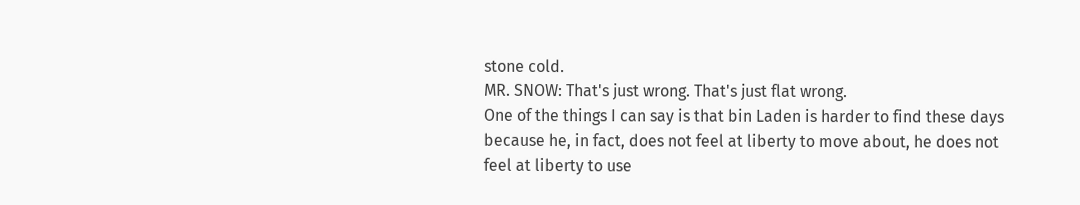stone cold.
MR. SNOW: That's just wrong. That's just flat wrong.
One of the things I can say is that bin Laden is harder to find these days because he, in fact, does not feel at liberty to move about, he does not feel at liberty to use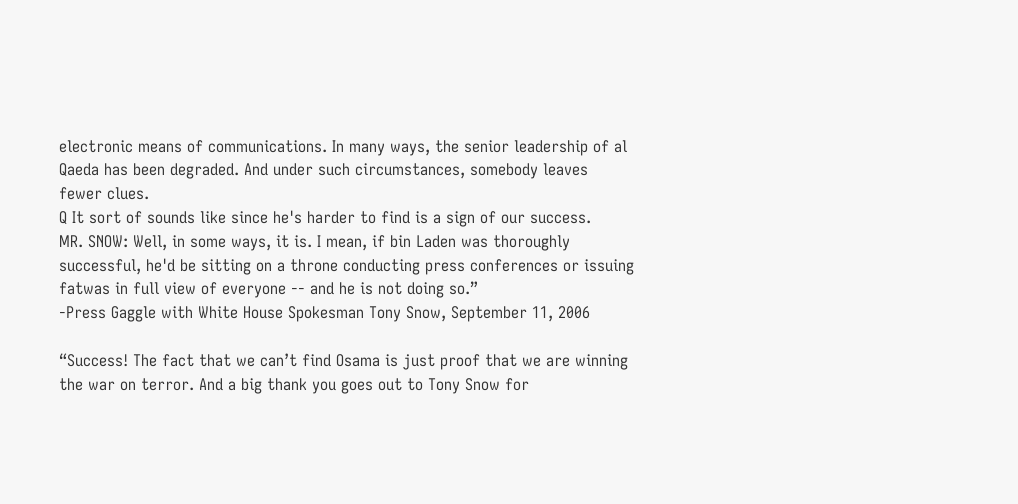electronic means of communications. In many ways, the senior leadership of al Qaeda has been degraded. And under such circumstances, somebody leaves fewer clues.
Q It sort of sounds like since he's harder to find is a sign of our success.
MR. SNOW: Well, in some ways, it is. I mean, if bin Laden was thoroughly successful, he'd be sitting on a throne conducting press conferences or issuing fatwas in full view of everyone -- and he is not doing so.”
-Press Gaggle with White House Spokesman Tony Snow, September 11, 2006

“Success! The fact that we can’t find Osama is just proof that we are winning the war on terror. And a big thank you goes out to Tony Snow for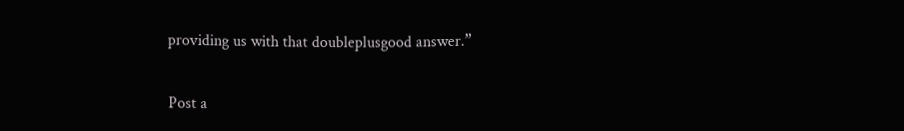providing us with that doubleplusgood answer.”


Post a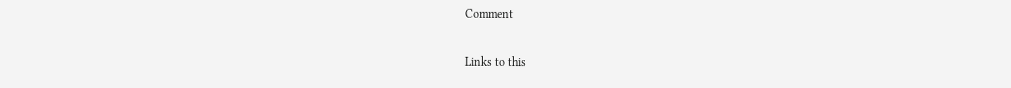Comment

Links to this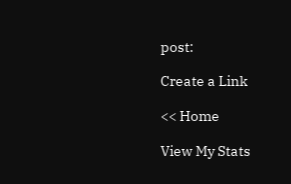post:

Create a Link

<< Home

View My Stats